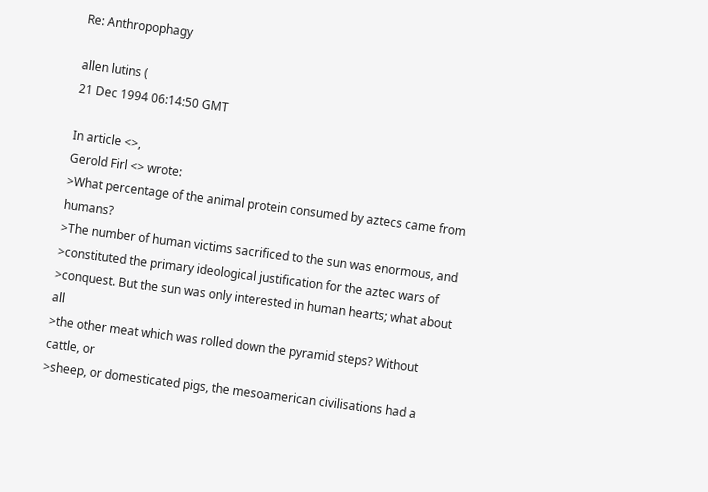Re: Anthropophagy

allen lutins (
21 Dec 1994 06:14:50 GMT

In article <>,
Gerold Firl <> wrote:
>What percentage of the animal protein consumed by aztecs came from humans?
>The number of human victims sacrificed to the sun was enormous, and
>constituted the primary ideological justification for the aztec wars of
>conquest. But the sun was only interested in human hearts; what about all
>the other meat which was rolled down the pyramid steps? Without cattle, or
>sheep, or domesticated pigs, the mesoamerican civilisations had a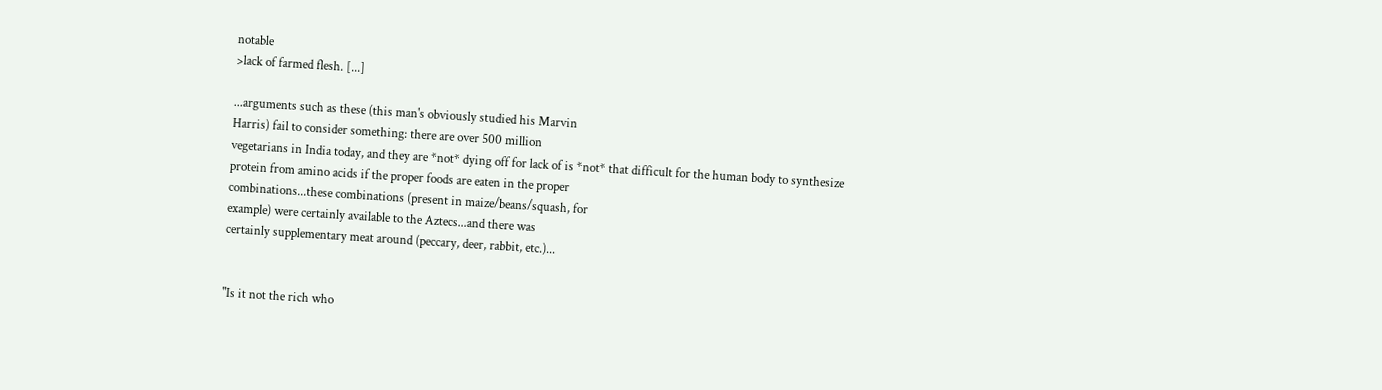notable
>lack of farmed flesh. [...]

...arguments such as these (this man's obviously studied his Marvin
Harris) fail to consider something: there are over 500 million
vegetarians in India today, and they are *not* dying off for lack of is *not* that difficult for the human body to synthesize
protein from amino acids if the proper foods are eaten in the proper
combinations...these combinations (present in maize/beans/squash, for
example) were certainly available to the Aztecs...and there was
certainly supplementary meat around (peccary, deer, rabbit, etc.)...


"Is it not the rich who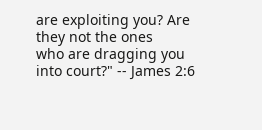are exploiting you? Are they not the ones
who are dragging you into court?" -- James 2:6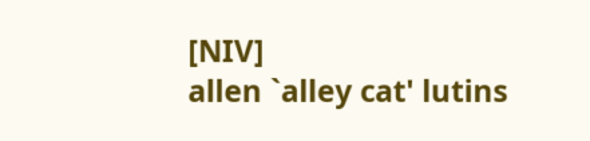[NIV]
allen `alley cat' lutins